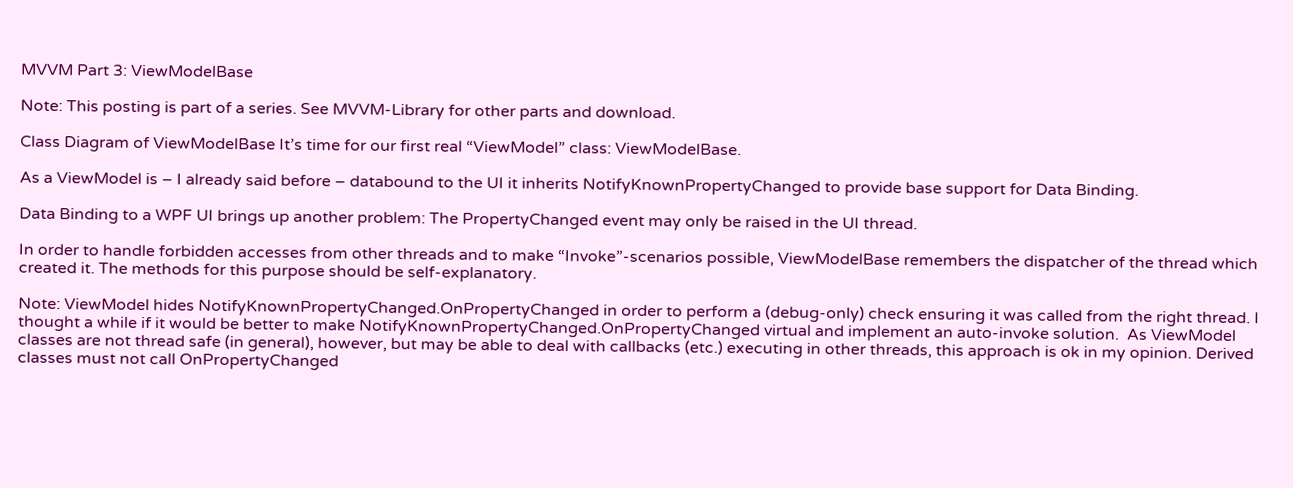MVVM Part 3: ViewModelBase

Note: This posting is part of a series. See MVVM-Library for other parts and download.

Class Diagram of ViewModelBase It’s time for our first real “ViewModel” class: ViewModelBase.

As a ViewModel is – I already said before – databound to the UI it inherits NotifyKnownPropertyChanged to provide base support for Data Binding.

Data Binding to a WPF UI brings up another problem: The PropertyChanged event may only be raised in the UI thread.

In order to handle forbidden accesses from other threads and to make “Invoke”-scenarios possible, ViewModelBase remembers the dispatcher of the thread which created it. The methods for this purpose should be self-explanatory.

Note: ViewModel hides NotifyKnownPropertyChanged.OnPropertyChanged in order to perform a (debug-only) check ensuring it was called from the right thread. I thought a while if it would be better to make NotifyKnownPropertyChanged.OnPropertyChanged virtual and implement an auto-invoke solution.  As ViewModel classes are not thread safe (in general), however, but may be able to deal with callbacks (etc.) executing in other threads, this approach is ok in my opinion. Derived classes must not call OnPropertyChanged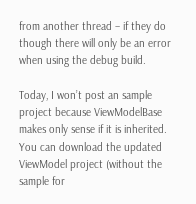from another thread – if they do though there will only be an error when using the debug build.

Today, I won’t post an sample project because ViewModelBase makes only sense if it is inherited. You can download the updated ViewModel project (without the sample for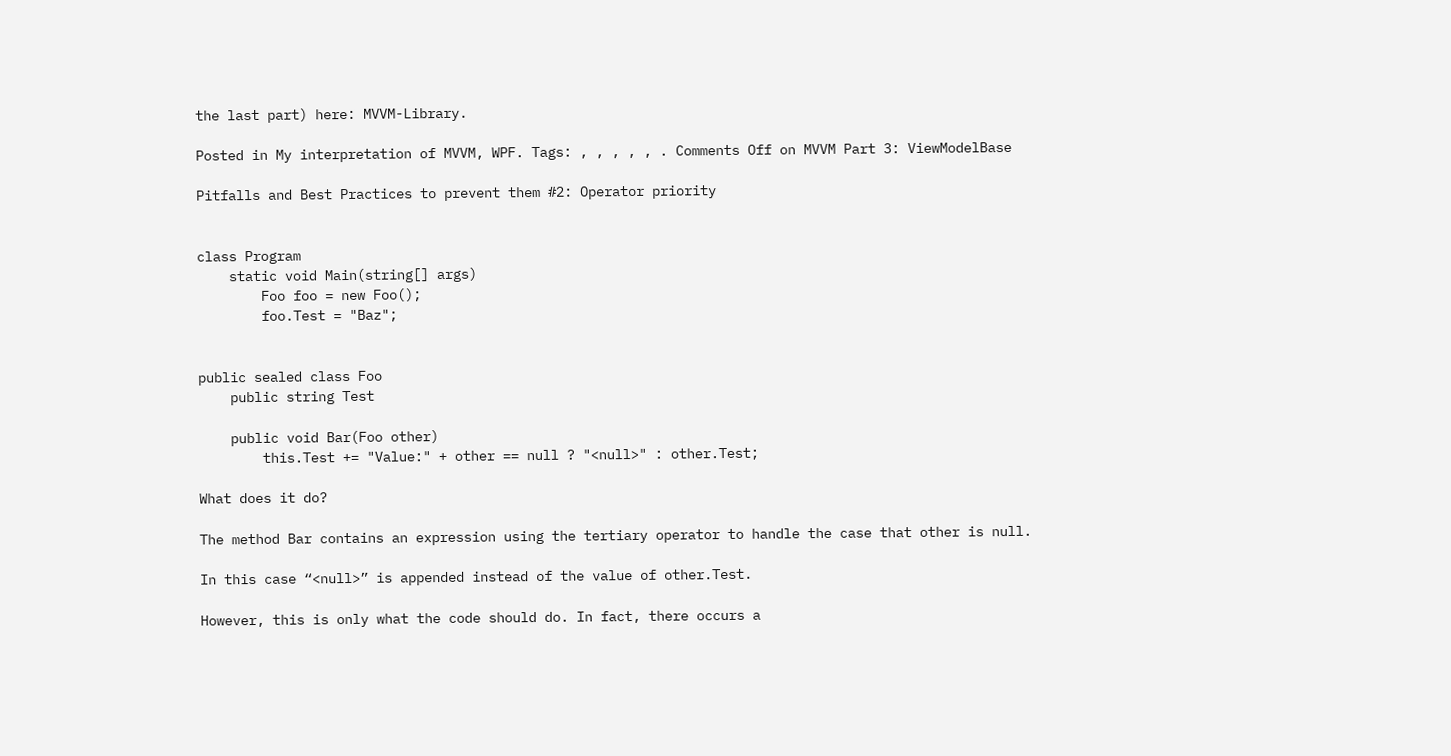the last part) here: MVVM-Library.

Posted in My interpretation of MVVM, WPF. Tags: , , , , , . Comments Off on MVVM Part 3: ViewModelBase

Pitfalls and Best Practices to prevent them #2: Operator priority


class Program
    static void Main(string[] args)
        Foo foo = new Foo();
        foo.Test = "Baz";


public sealed class Foo
    public string Test

    public void Bar(Foo other)
        this.Test += "Value:" + other == null ? "<null>" : other.Test;

What does it do?

The method Bar contains an expression using the tertiary operator to handle the case that other is null.

In this case “<null>” is appended instead of the value of other.Test.

However, this is only what the code should do. In fact, there occurs a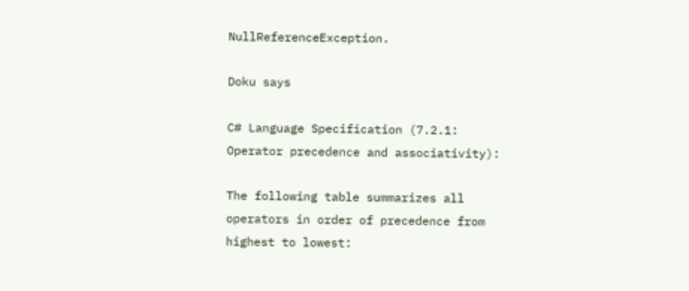NullReferenceException.

Doku says

C# Language Specification (7.2.1: Operator precedence and associativity):

The following table summarizes all operators in order of precedence from highest to lowest: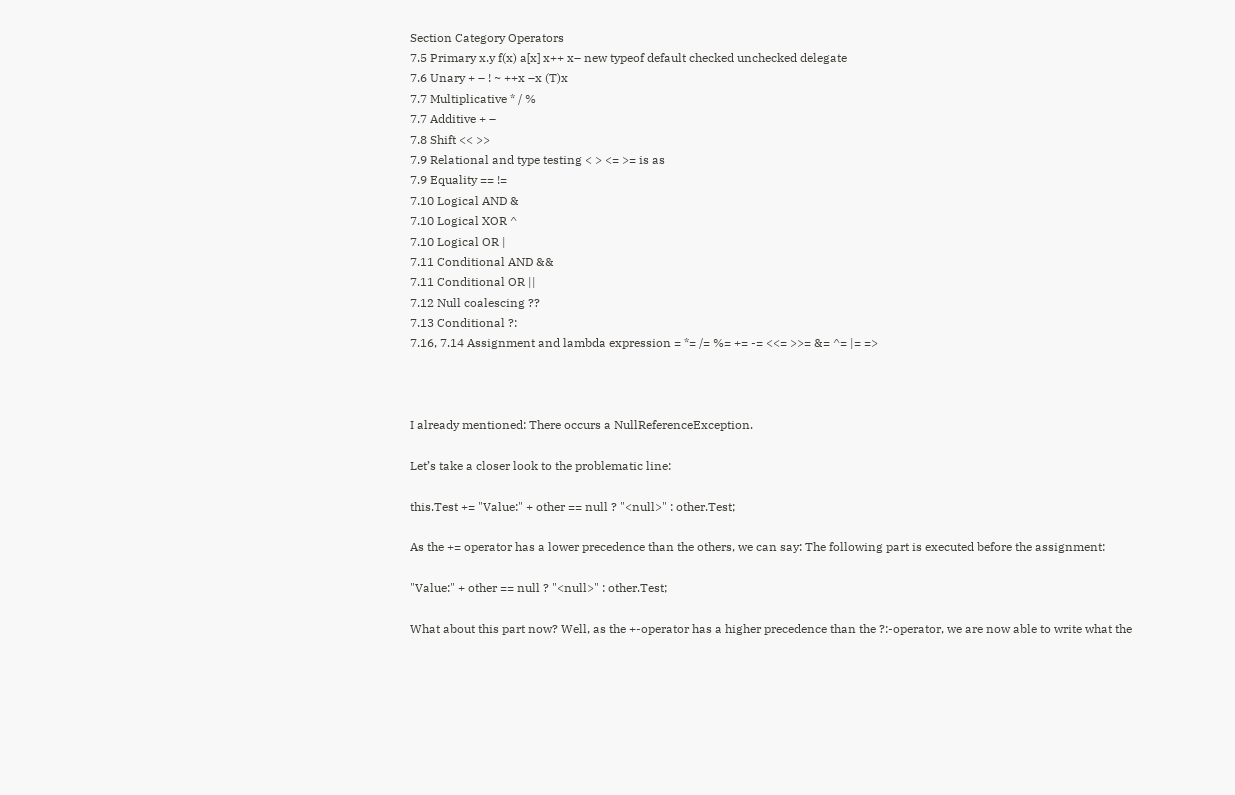Section Category Operators
7.5 Primary x.y f(x) a[x] x++ x– new typeof default checked unchecked delegate
7.6 Unary + – ! ~ ++x –x (T)x
7.7 Multiplicative * / %
7.7 Additive + –
7.8 Shift << >>
7.9 Relational and type testing < > <= >= is as
7.9 Equality == !=
7.10 Logical AND &
7.10 Logical XOR ^
7.10 Logical OR |
7.11 Conditional AND &&
7.11 Conditional OR ||
7.12 Null coalescing ??
7.13 Conditional ?:
7.16, 7.14 Assignment and lambda expression = *= /= %= += -= <<= >>= &= ^= |= =>



I already mentioned: There occurs a NullReferenceException.

Let’s take a closer look to the problematic line:

this.Test += "Value:" + other == null ? "<null>" : other.Test;

As the += operator has a lower precedence than the others, we can say: The following part is executed before the assignment:

"Value:" + other == null ? "<null>" : other.Test;

What about this part now? Well, as the +-operator has a higher precedence than the ?:-operator, we are now able to write what the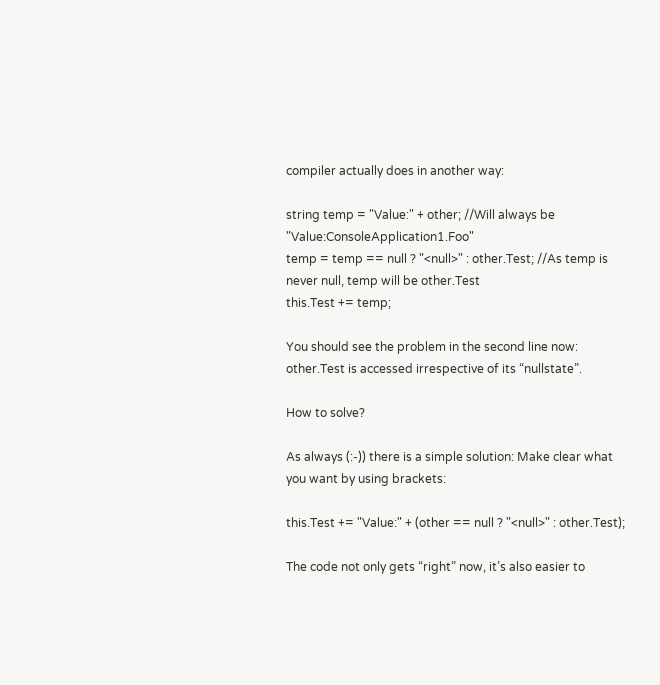compiler actually does in another way:

string temp = "Value:" + other; //Will always be "Value:ConsoleApplication1.Foo"
temp = temp == null ? "<null>" : other.Test; //As temp is never null, temp will be other.Test
this.Test += temp;

You should see the problem in the second line now: other.Test is accessed irrespective of its “nullstate”.

How to solve?

As always (:-)) there is a simple solution: Make clear what you want by using brackets:

this.Test += "Value:" + (other == null ? "<null>" : other.Test);

The code not only gets “right” now, it’s also easier to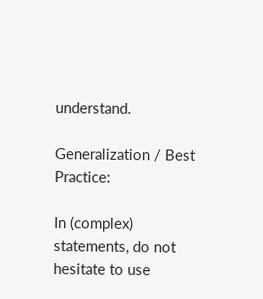understand.

Generalization / Best Practice:

In (complex) statements, do not hesitate to use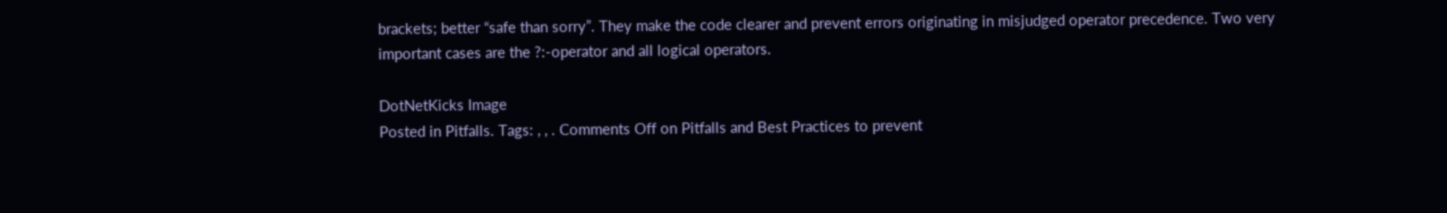brackets; better “safe than sorry”. They make the code clearer and prevent errors originating in misjudged operator precedence. Two very important cases are the ?:-operator and all logical operators.

DotNetKicks Image
Posted in Pitfalls. Tags: , , . Comments Off on Pitfalls and Best Practices to prevent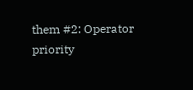them #2: Operator priority